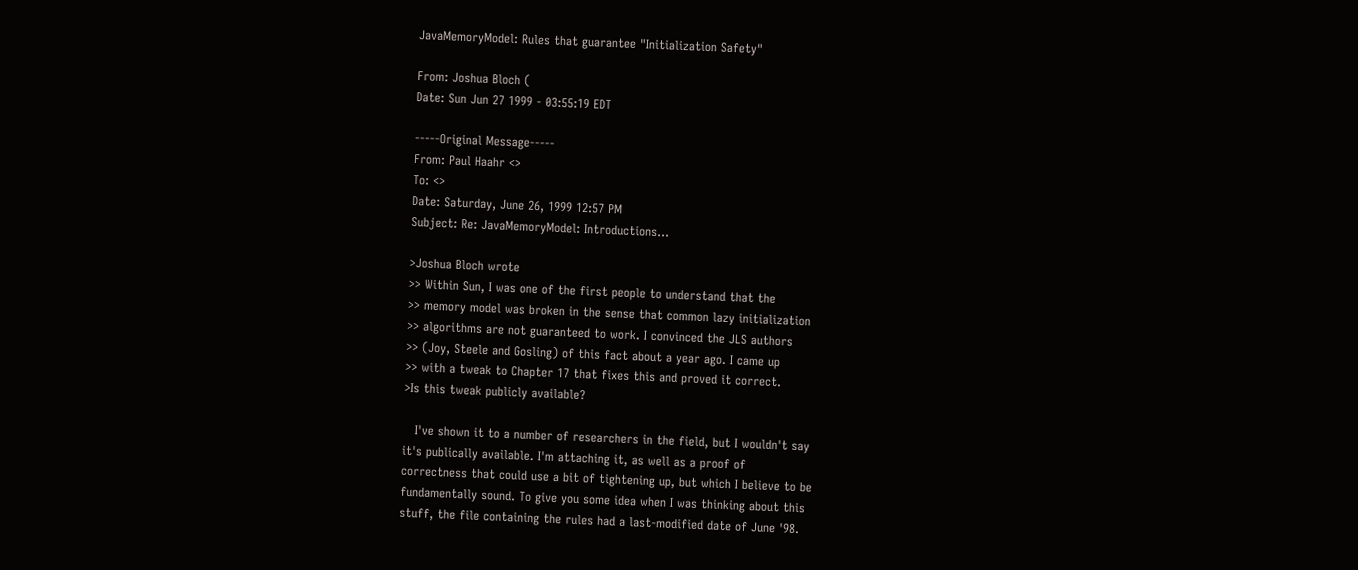JavaMemoryModel: Rules that guarantee "Initialization Safety"

From: Joshua Bloch (
Date: Sun Jun 27 1999 - 03:55:19 EDT

-----Original Message-----
From: Paul Haahr <>
To: <>
Date: Saturday, June 26, 1999 12:57 PM
Subject: Re: JavaMemoryModel: Introductions...

>Joshua Bloch wrote
>> Within Sun, I was one of the first people to understand that the
>> memory model was broken in the sense that common lazy initialization
>> algorithms are not guaranteed to work. I convinced the JLS authors
>> (Joy, Steele and Gosling) of this fact about a year ago. I came up
>> with a tweak to Chapter 17 that fixes this and proved it correct.
>Is this tweak publicly available?

   I've shown it to a number of researchers in the field, but I wouldn't say
it's publically available. I'm attaching it, as well as a proof of
correctness that could use a bit of tightening up, but which I believe to be
fundamentally sound. To give you some idea when I was thinking about this
stuff, the file containing the rules had a last-modified date of June '98.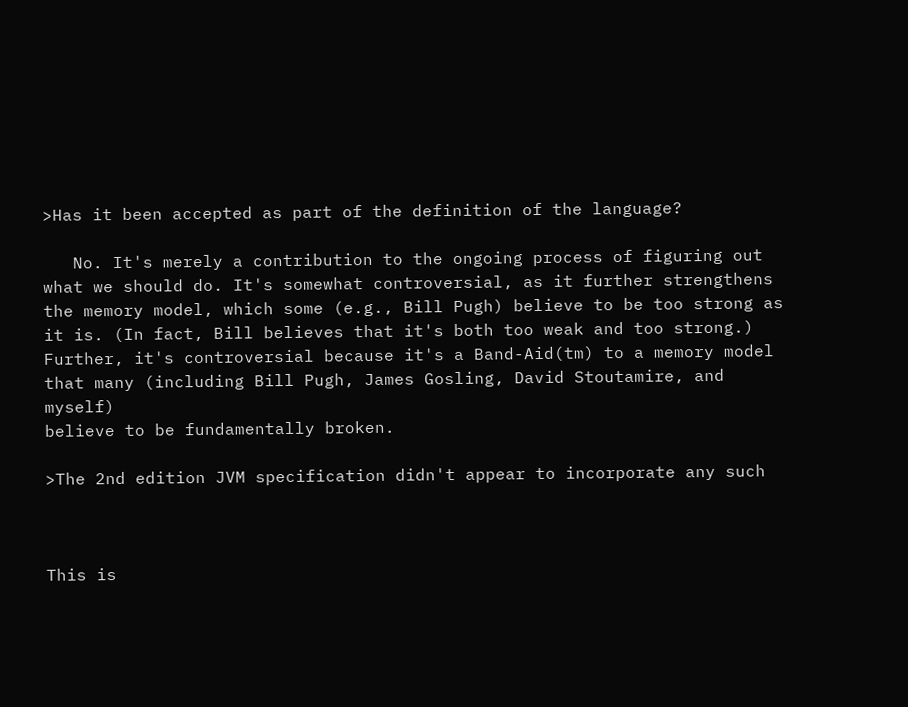>Has it been accepted as part of the definition of the language?

   No. It's merely a contribution to the ongoing process of figuring out
what we should do. It's somewhat controversial, as it further strengthens
the memory model, which some (e.g., Bill Pugh) believe to be too strong as
it is. (In fact, Bill believes that it's both too weak and too strong.)
Further, it's controversial because it's a Band-Aid(tm) to a memory model
that many (including Bill Pugh, James Gosling, David Stoutamire, and myself)
believe to be fundamentally broken.

>The 2nd edition JVM specification didn't appear to incorporate any such



This is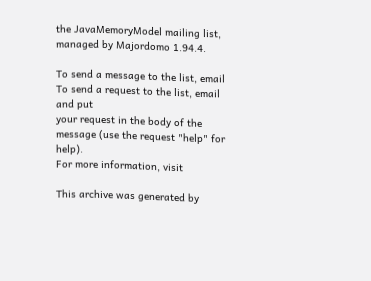the JavaMemoryModel mailing list, managed by Majordomo 1.94.4.

To send a message to the list, email
To send a request to the list, email and put
your request in the body of the message (use the request "help" for help).
For more information, visit

This archive was generated by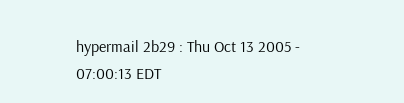hypermail 2b29 : Thu Oct 13 2005 - 07:00:13 EDT